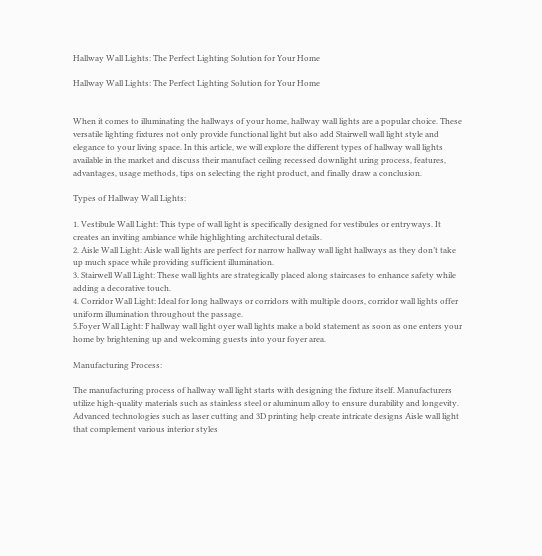Hallway Wall Lights: The Perfect Lighting Solution for Your Home

Hallway Wall Lights: The Perfect Lighting Solution for Your Home


When it comes to illuminating the hallways of your home, hallway wall lights are a popular choice. These versatile lighting fixtures not only provide functional light but also add Stairwell wall light style and elegance to your living space. In this article, we will explore the different types of hallway wall lights available in the market and discuss their manufact ceiling recessed downlight uring process, features, advantages, usage methods, tips on selecting the right product, and finally draw a conclusion.

Types of Hallway Wall Lights:

1. Vestibule Wall Light: This type of wall light is specifically designed for vestibules or entryways. It creates an inviting ambiance while highlighting architectural details.
2. Aisle Wall Light: Aisle wall lights are perfect for narrow hallway wall light hallways as they don’t take up much space while providing sufficient illumination.
3. Stairwell Wall Light: These wall lights are strategically placed along staircases to enhance safety while adding a decorative touch.
4. Corridor Wall Light: Ideal for long hallways or corridors with multiple doors, corridor wall lights offer uniform illumination throughout the passage.
5.Foyer Wall Light: F hallway wall light oyer wall lights make a bold statement as soon as one enters your home by brightening up and welcoming guests into your foyer area.

Manufacturing Process:

The manufacturing process of hallway wall light starts with designing the fixture itself. Manufacturers utilize high-quality materials such as stainless steel or aluminum alloy to ensure durability and longevity. Advanced technologies such as laser cutting and 3D printing help create intricate designs Aisle wall light that complement various interior styles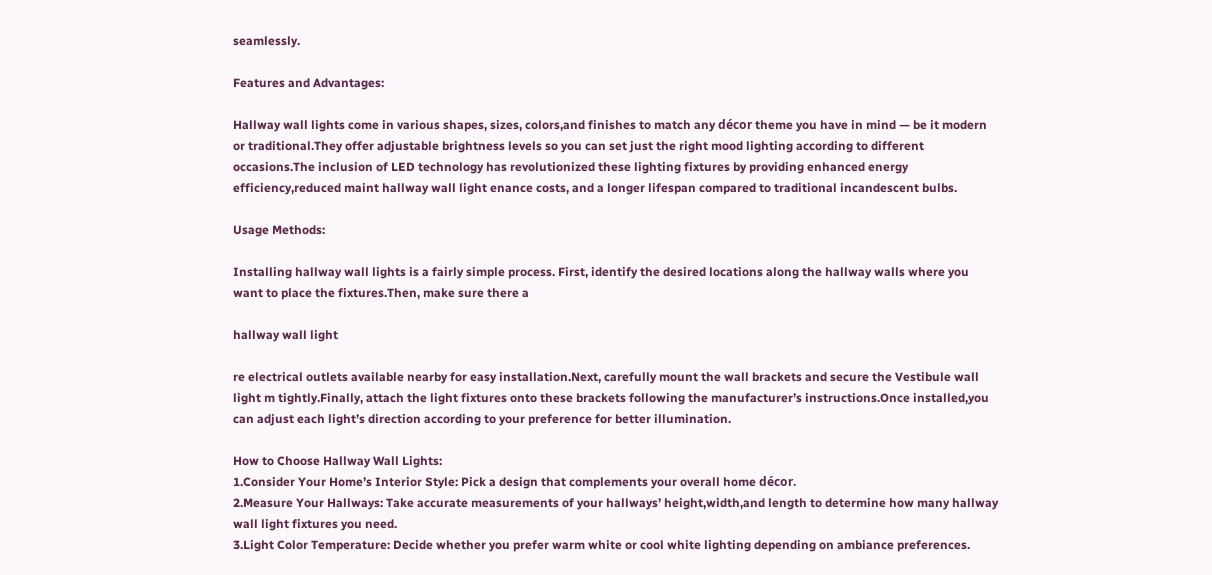seamlessly.

Features and Advantages:

Hallway wall lights come in various shapes, sizes, colors,and finishes to match any décor theme you have in mind — be it modern or traditional.They offer adjustable brightness levels so you can set just the right mood lighting according to different occasions.The inclusion of LED technology has revolutionized these lighting fixtures by providing enhanced energy efficiency,reduced maint hallway wall light enance costs, and a longer lifespan compared to traditional incandescent bulbs.

Usage Methods:

Installing hallway wall lights is a fairly simple process. First, identify the desired locations along the hallway walls where you want to place the fixtures.Then, make sure there a

hallway wall light

re electrical outlets available nearby for easy installation.Next, carefully mount the wall brackets and secure the Vestibule wall light m tightly.Finally, attach the light fixtures onto these brackets following the manufacturer’s instructions.Once installed,you can adjust each light’s direction according to your preference for better illumination.

How to Choose Hallway Wall Lights:
1.Consider Your Home’s Interior Style: Pick a design that complements your overall home décor.
2.Measure Your Hallways: Take accurate measurements of your hallways’ height,width,and length to determine how many hallway wall light fixtures you need.
3.Light Color Temperature: Decide whether you prefer warm white or cool white lighting depending on ambiance preferences.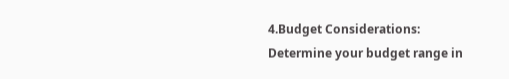4.Budget Considerations: Determine your budget range in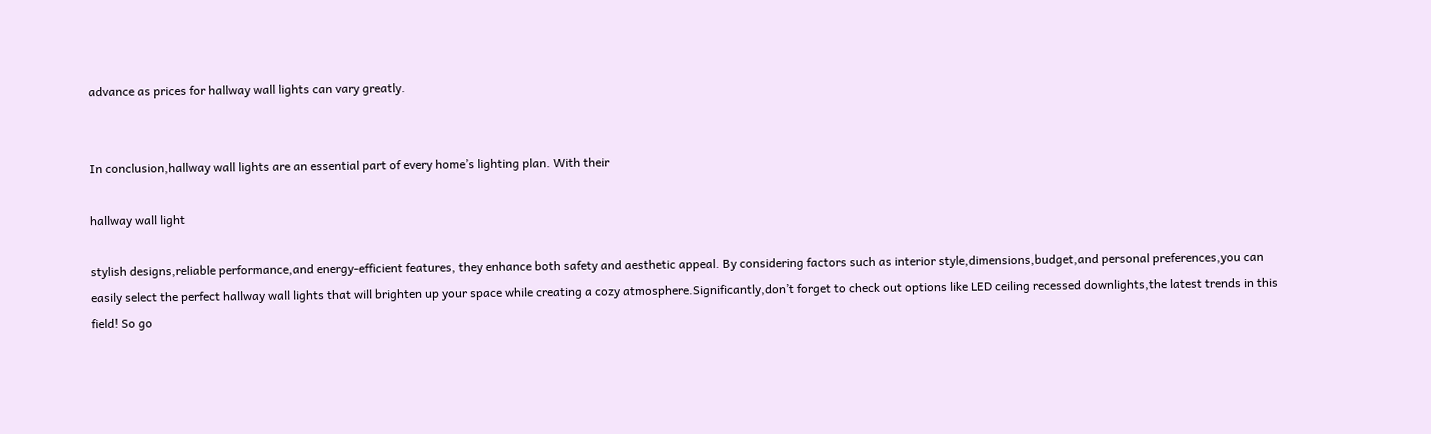advance as prices for hallway wall lights can vary greatly.


In conclusion,hallway wall lights are an essential part of every home’s lighting plan. With their

hallway wall light

stylish designs,reliable performance,and energy-efficient features, they enhance both safety and aesthetic appeal. By considering factors such as interior style,dimensions,budget,and personal preferences,you can easily select the perfect hallway wall lights that will brighten up your space while creating a cozy atmosphere.Significantly,don’t forget to check out options like LED ceiling recessed downlights,the latest trends in this field! So go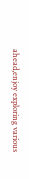ahead,enjoy exploring various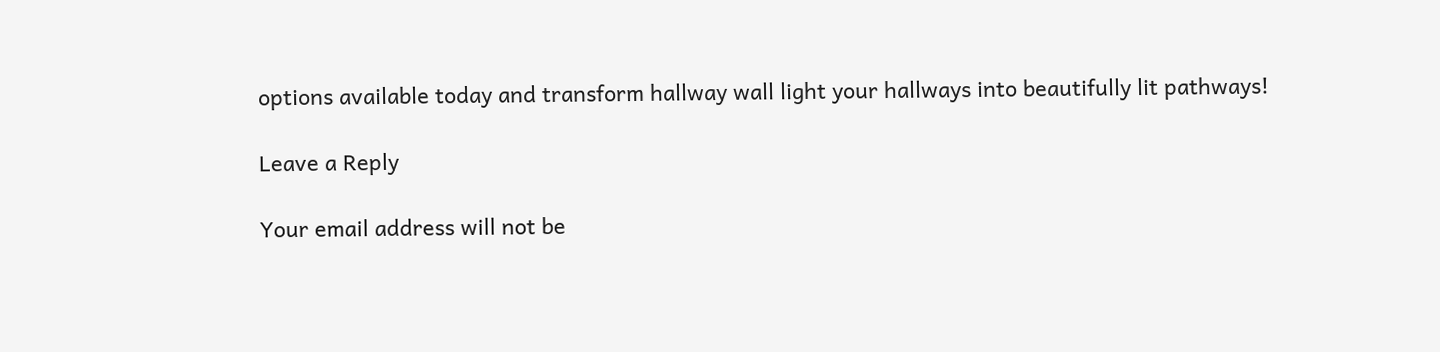options available today and transform hallway wall light your hallways into beautifully lit pathways!

Leave a Reply

Your email address will not be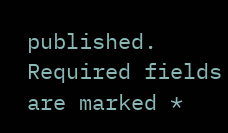published. Required fields are marked *